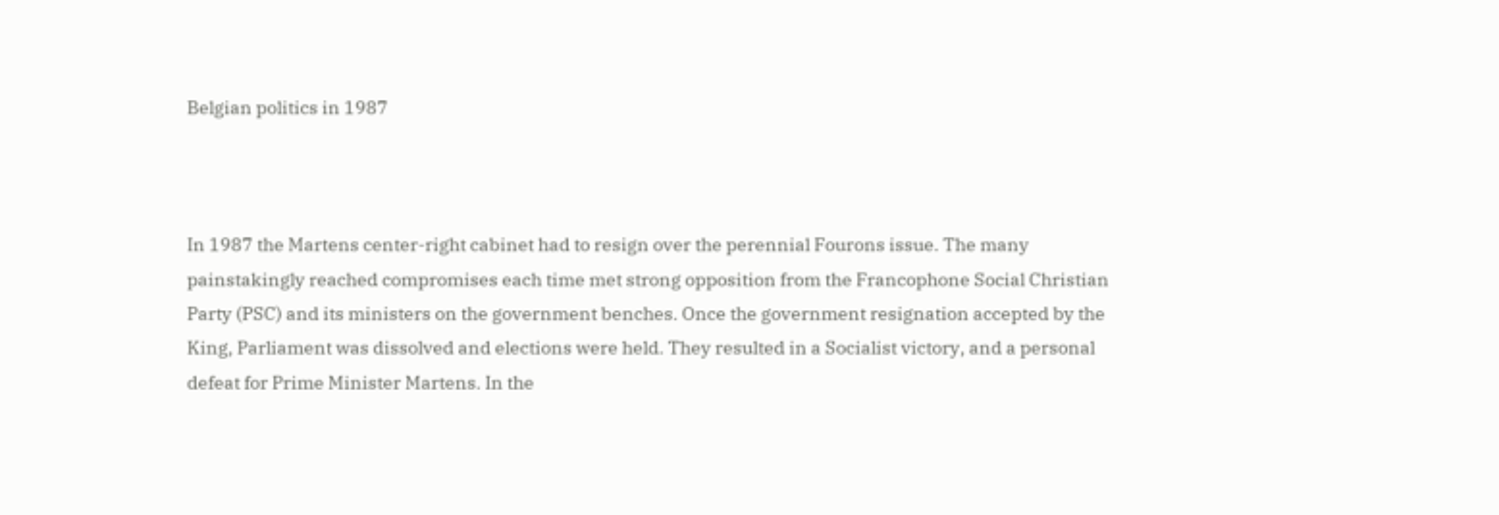Belgian politics in 1987



In 1987 the Martens center-right cabinet had to resign over the perennial Fourons issue. The many painstakingly reached compromises each time met strong opposition from the Francophone Social Christian Party (PSC) and its ministers on the government benches. Once the government resignation accepted by the King, Parliament was dissolved and elections were held. They resulted in a Socialist victory, and a personal
defeat for Prime Minister Martens. In the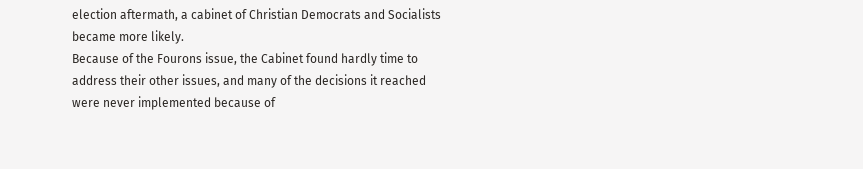election aftermath, a cabinet of Christian Democrats and Socialists became more likely.
Because of the Fourons issue, the Cabinet found hardly time to address their other issues, and many of the decisions it reached were never implemented because of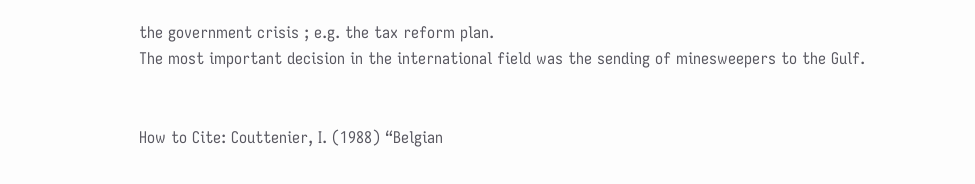the government crisis ; e.g. the tax reform plan.
The most important decision in the international field was the sending of minesweepers to the Gulf.


How to Cite: Couttenier, I. (1988) “Belgian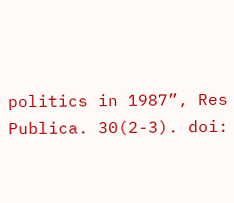politics in 1987”, Res Publica. 30(2-3). doi: